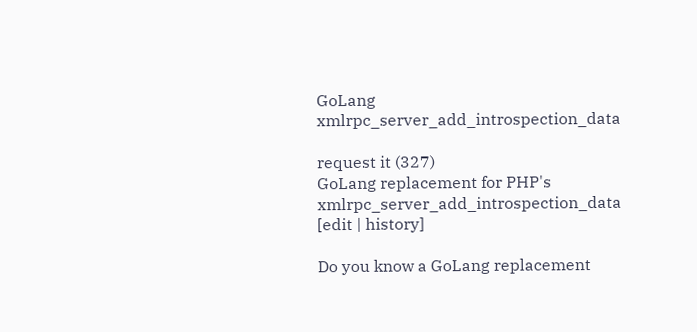GoLang xmlrpc_server_add_introspection_data

request it (327)
GoLang replacement for PHP's xmlrpc_server_add_introspection_data [edit | history]

Do you know a GoLang replacement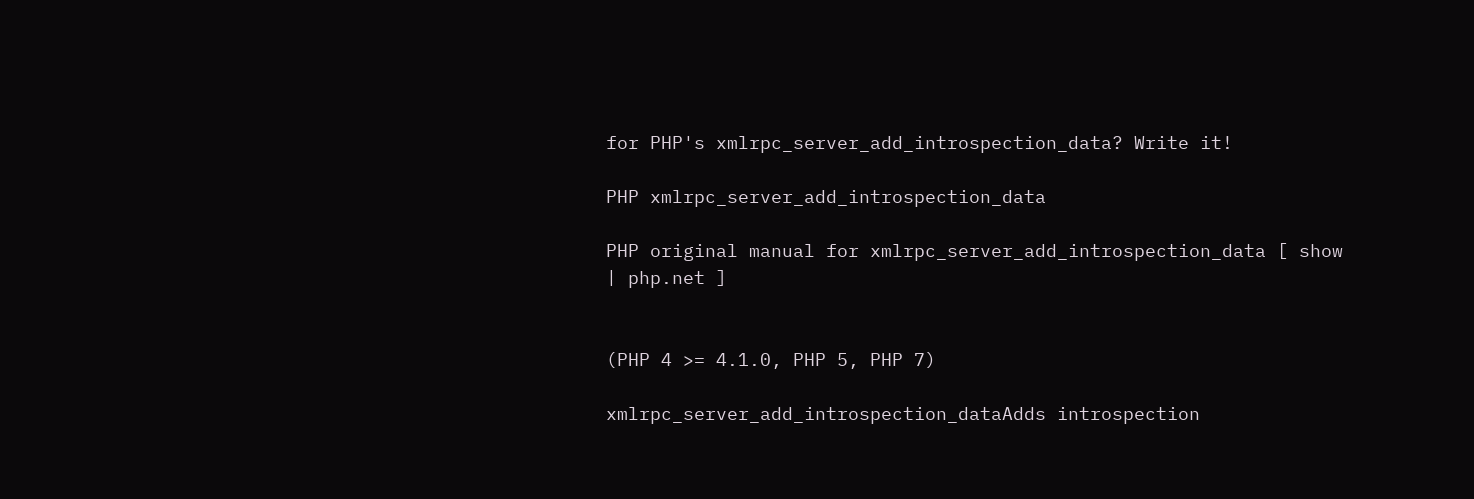for PHP's xmlrpc_server_add_introspection_data? Write it!

PHP xmlrpc_server_add_introspection_data

PHP original manual for xmlrpc_server_add_introspection_data [ show | php.net ]


(PHP 4 >= 4.1.0, PHP 5, PHP 7)

xmlrpc_server_add_introspection_dataAdds introspection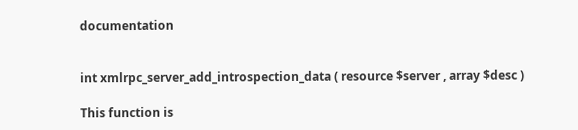documentation


int xmlrpc_server_add_introspection_data ( resource $server , array $desc )

This function is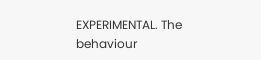EXPERIMENTAL. The behaviour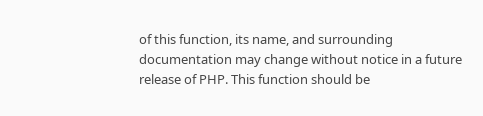of this function, its name, and surrounding documentation may change without notice in a future release of PHP. This function should be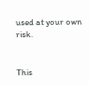used at your own risk.


This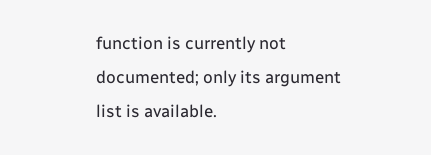function is currently not documented; only its argument list is available.